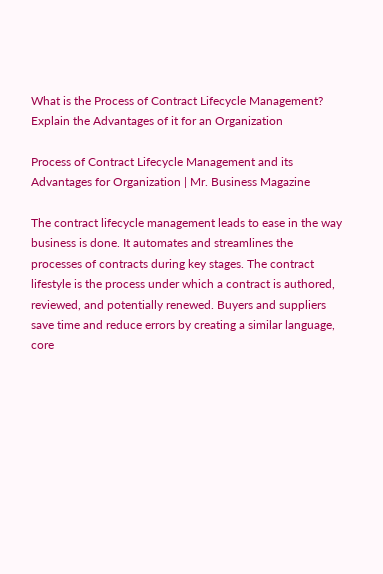What is the Process of Contract Lifecycle Management? Explain the Advantages of it for an Organization

Process of Contract Lifecycle Management and its Advantages for Organization | Mr. Business Magazine

The contract lifecycle management leads to ease in the way business is done. It automates and streamlines the processes of contracts during key stages. The contract lifestyle is the process under which a contract is authored, reviewed, and potentially renewed. Buyers and suppliers save time and reduce errors by creating a similar language, core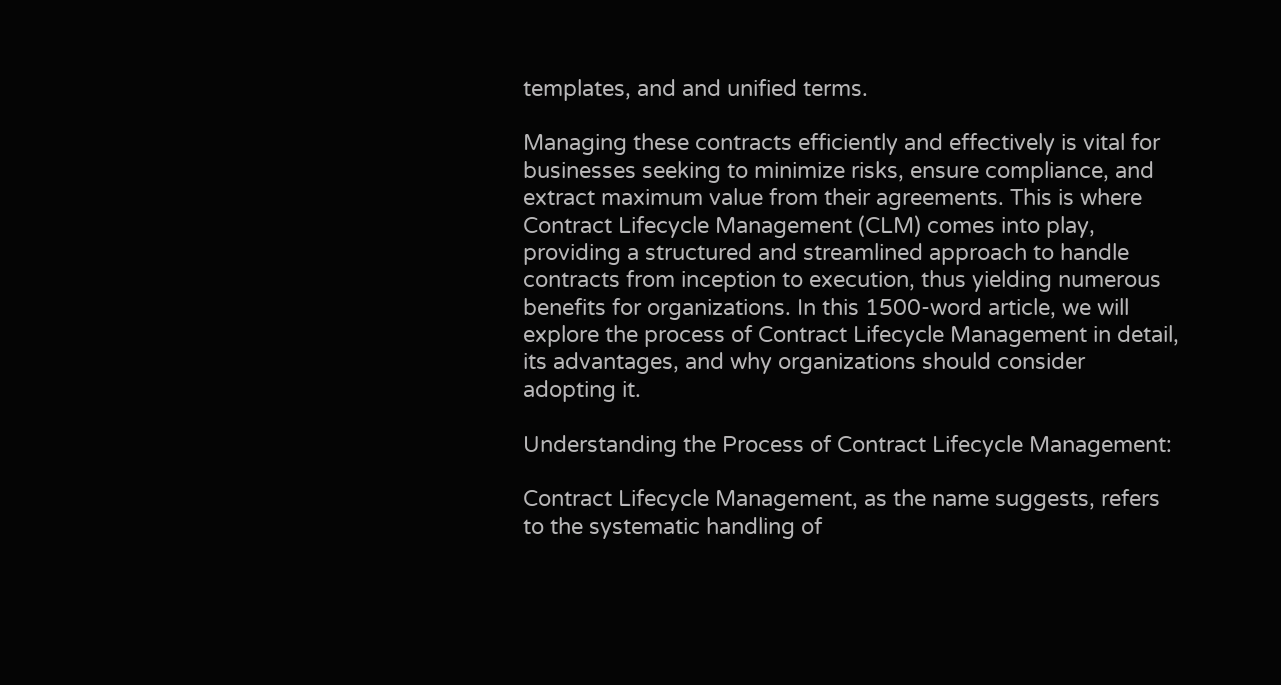templates, and and unified terms.

Managing these contracts efficiently and effectively is vital for businesses seeking to minimize risks, ensure compliance, and extract maximum value from their agreements. This is where Contract Lifecycle Management (CLM) comes into play, providing a structured and streamlined approach to handle contracts from inception to execution, thus yielding numerous benefits for organizations. In this 1500-word article, we will explore the process of Contract Lifecycle Management in detail, its advantages, and why organizations should consider adopting it.

Understanding the Process of Contract Lifecycle Management:

Contract Lifecycle Management, as the name suggests, refers to the systematic handling of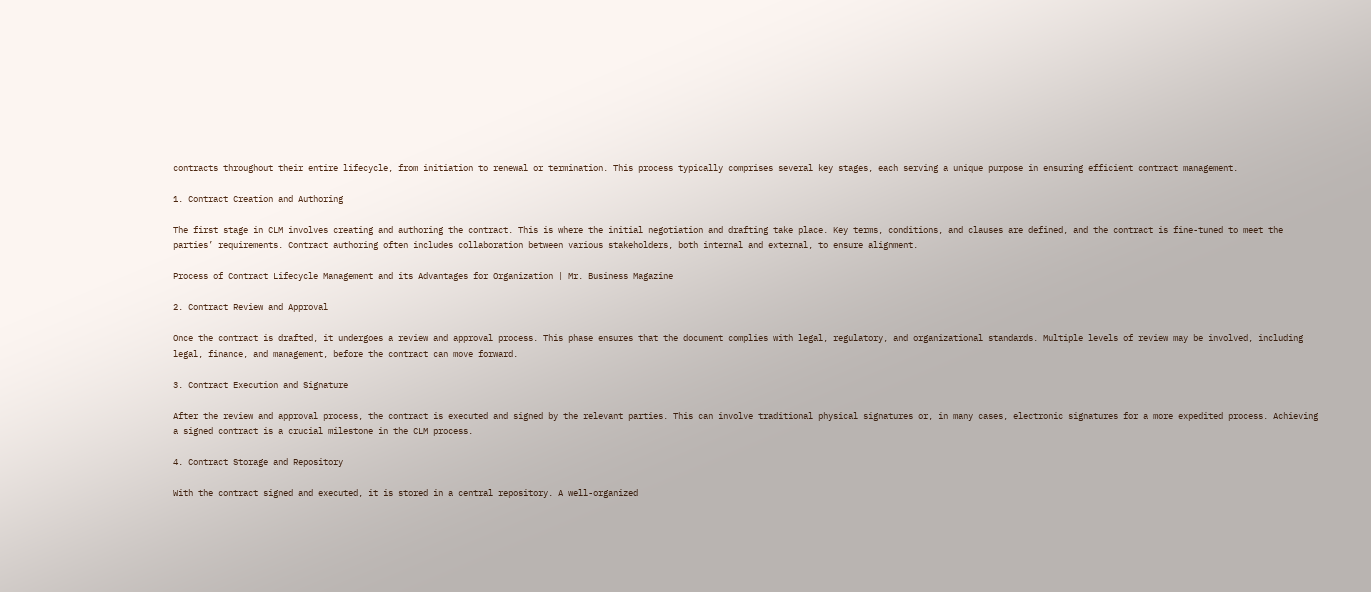contracts throughout their entire lifecycle, from initiation to renewal or termination. This process typically comprises several key stages, each serving a unique purpose in ensuring efficient contract management.

1. Contract Creation and Authoring

The first stage in CLM involves creating and authoring the contract. This is where the initial negotiation and drafting take place. Key terms, conditions, and clauses are defined, and the contract is fine-tuned to meet the parties’ requirements. Contract authoring often includes collaboration between various stakeholders, both internal and external, to ensure alignment.

Process of Contract Lifecycle Management and its Advantages for Organization | Mr. Business Magazine

2. Contract Review and Approval

Once the contract is drafted, it undergoes a review and approval process. This phase ensures that the document complies with legal, regulatory, and organizational standards. Multiple levels of review may be involved, including legal, finance, and management, before the contract can move forward.

3. Contract Execution and Signature

After the review and approval process, the contract is executed and signed by the relevant parties. This can involve traditional physical signatures or, in many cases, electronic signatures for a more expedited process. Achieving a signed contract is a crucial milestone in the CLM process.

4. Contract Storage and Repository

With the contract signed and executed, it is stored in a central repository. A well-organized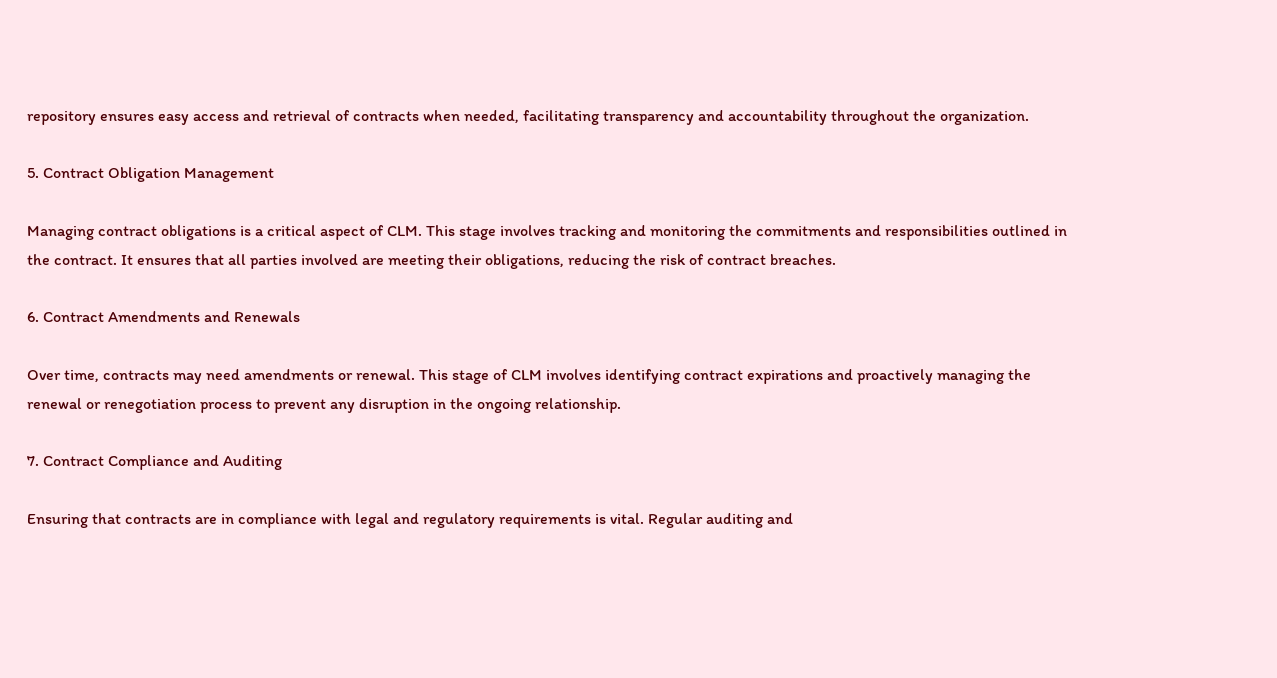repository ensures easy access and retrieval of contracts when needed, facilitating transparency and accountability throughout the organization.

5. Contract Obligation Management

Managing contract obligations is a critical aspect of CLM. This stage involves tracking and monitoring the commitments and responsibilities outlined in the contract. It ensures that all parties involved are meeting their obligations, reducing the risk of contract breaches.

6. Contract Amendments and Renewals

Over time, contracts may need amendments or renewal. This stage of CLM involves identifying contract expirations and proactively managing the renewal or renegotiation process to prevent any disruption in the ongoing relationship.

7. Contract Compliance and Auditing

Ensuring that contracts are in compliance with legal and regulatory requirements is vital. Regular auditing and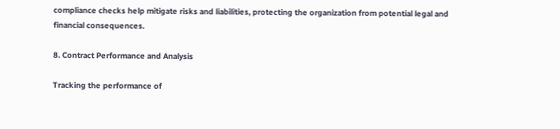compliance checks help mitigate risks and liabilities, protecting the organization from potential legal and financial consequences.

8. Contract Performance and Analysis

Tracking the performance of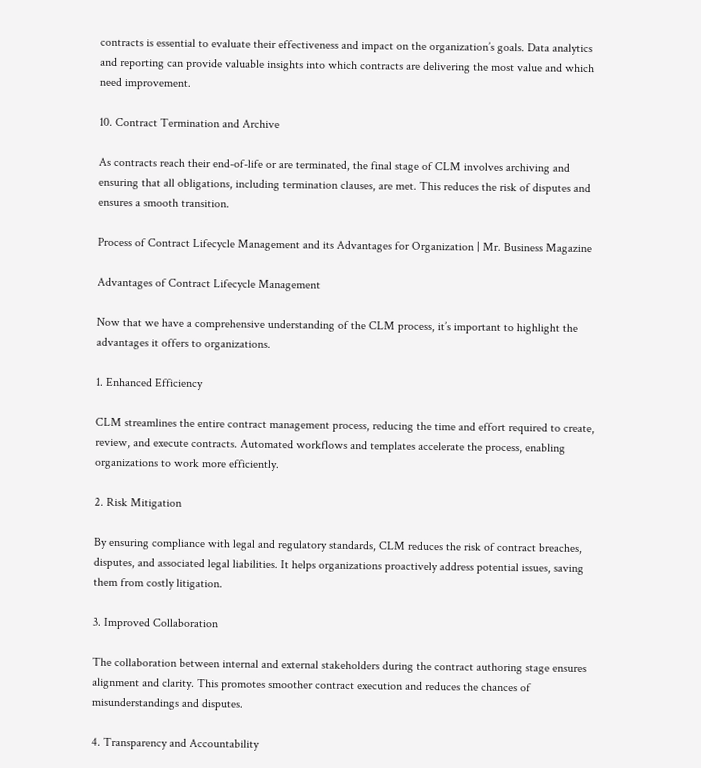contracts is essential to evaluate their effectiveness and impact on the organization’s goals. Data analytics and reporting can provide valuable insights into which contracts are delivering the most value and which need improvement.

10. Contract Termination and Archive

As contracts reach their end-of-life or are terminated, the final stage of CLM involves archiving and ensuring that all obligations, including termination clauses, are met. This reduces the risk of disputes and ensures a smooth transition.

Process of Contract Lifecycle Management and its Advantages for Organization | Mr. Business Magazine

Advantages of Contract Lifecycle Management

Now that we have a comprehensive understanding of the CLM process, it’s important to highlight the advantages it offers to organizations.

1. Enhanced Efficiency

CLM streamlines the entire contract management process, reducing the time and effort required to create, review, and execute contracts. Automated workflows and templates accelerate the process, enabling organizations to work more efficiently.

2. Risk Mitigation

By ensuring compliance with legal and regulatory standards, CLM reduces the risk of contract breaches, disputes, and associated legal liabilities. It helps organizations proactively address potential issues, saving them from costly litigation.

3. Improved Collaboration

The collaboration between internal and external stakeholders during the contract authoring stage ensures alignment and clarity. This promotes smoother contract execution and reduces the chances of misunderstandings and disputes.

4. Transparency and Accountability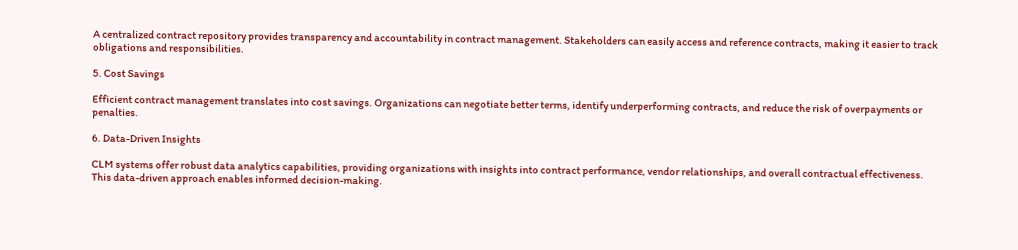A centralized contract repository provides transparency and accountability in contract management. Stakeholders can easily access and reference contracts, making it easier to track obligations and responsibilities.

5. Cost Savings

Efficient contract management translates into cost savings. Organizations can negotiate better terms, identify underperforming contracts, and reduce the risk of overpayments or penalties.

6. Data-Driven Insights

CLM systems offer robust data analytics capabilities, providing organizations with insights into contract performance, vendor relationships, and overall contractual effectiveness. This data-driven approach enables informed decision-making.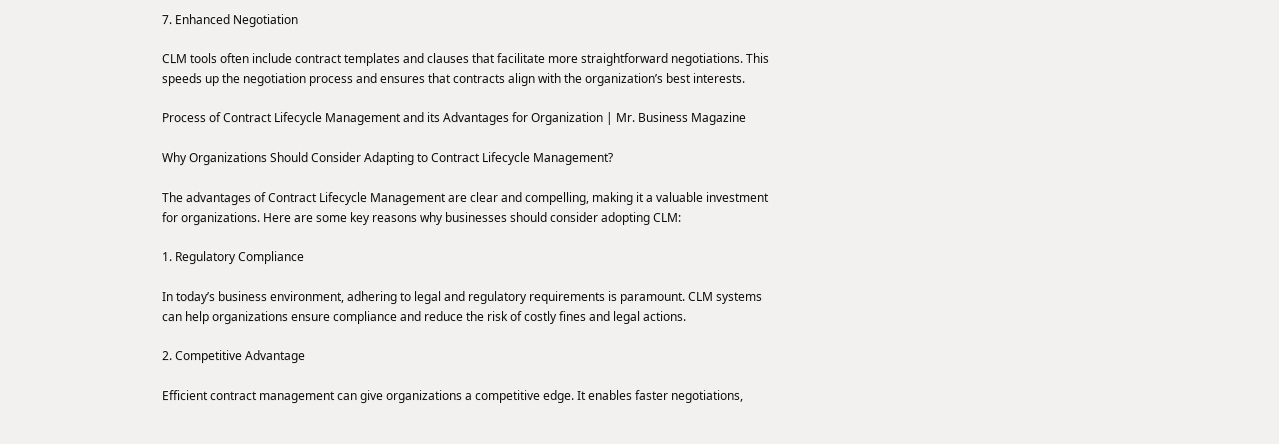7. Enhanced Negotiation

CLM tools often include contract templates and clauses that facilitate more straightforward negotiations. This speeds up the negotiation process and ensures that contracts align with the organization’s best interests.

Process of Contract Lifecycle Management and its Advantages for Organization | Mr. Business Magazine

Why Organizations Should Consider Adapting to Contract Lifecycle Management?

The advantages of Contract Lifecycle Management are clear and compelling, making it a valuable investment for organizations. Here are some key reasons why businesses should consider adopting CLM:

1. Regulatory Compliance

In today’s business environment, adhering to legal and regulatory requirements is paramount. CLM systems can help organizations ensure compliance and reduce the risk of costly fines and legal actions.

2. Competitive Advantage

Efficient contract management can give organizations a competitive edge. It enables faster negotiations,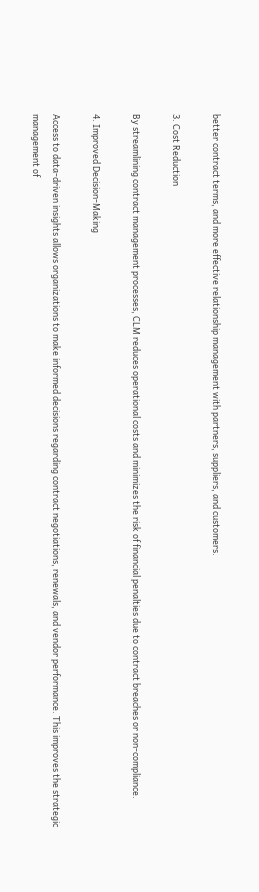better contract terms, and more effective relationship management with partners, suppliers, and customers.

3. Cost Reduction

By streamlining contract management processes, CLM reduces operational costs and minimizes the risk of financial penalties due to contract breaches or non-compliance.

4. Improved Decision-Making

Access to data-driven insights allows organizations to make informed decisions regarding contract negotiations, renewals, and vendor performance. This improves the strategic management of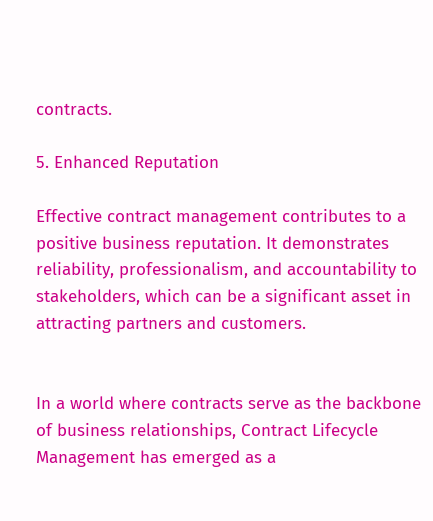contracts.

5. Enhanced Reputation

Effective contract management contributes to a positive business reputation. It demonstrates reliability, professionalism, and accountability to stakeholders, which can be a significant asset in attracting partners and customers.


In a world where contracts serve as the backbone of business relationships, Contract Lifecycle Management has emerged as a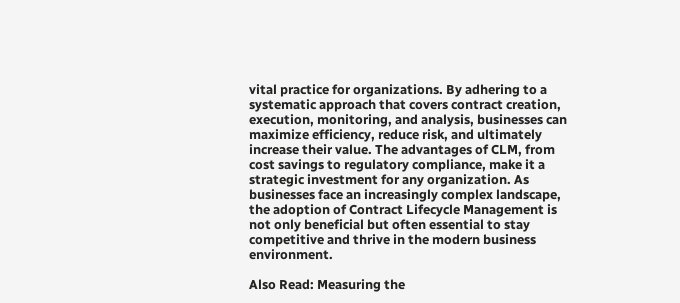vital practice for organizations. By adhering to a systematic approach that covers contract creation, execution, monitoring, and analysis, businesses can maximize efficiency, reduce risk, and ultimately increase their value. The advantages of CLM, from cost savings to regulatory compliance, make it a strategic investment for any organization. As businesses face an increasingly complex landscape, the adoption of Contract Lifecycle Management is not only beneficial but often essential to stay competitive and thrive in the modern business environment.

Also Read: Measuring the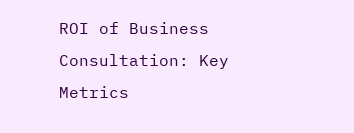ROI of Business Consultation: Key Metrics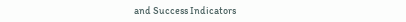and Success Indicators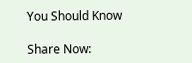You Should Know

Share Now: